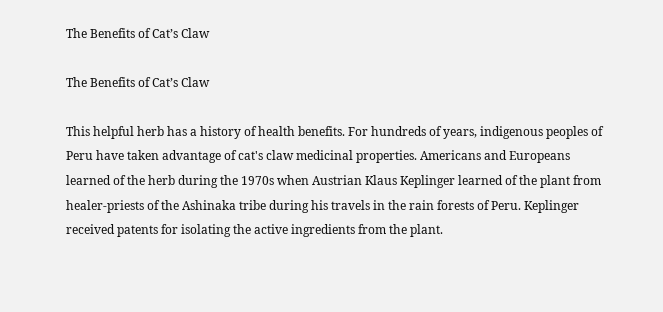The Benefits of Cat’s Claw

The Benefits of Cat’s Claw

This helpful herb has a history of health benefits. For hundreds of years, indigenous peoples of Peru have taken advantage of cat's claw medicinal properties. Americans and Europeans learned of the herb during the 1970s when Austrian Klaus Keplinger learned of the plant from healer-priests of the Ashinaka tribe during his travels in the rain forests of Peru. Keplinger received patents for isolating the active ingredients from the plant.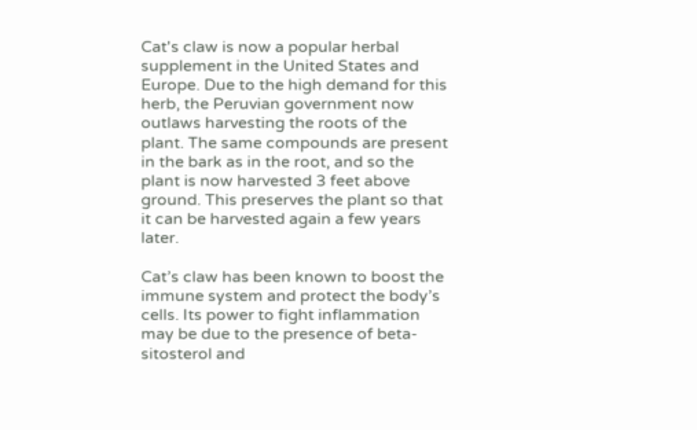Cat's claw is now a popular herbal supplement in the United States and Europe. Due to the high demand for this herb, the Peruvian government now outlaws harvesting the roots of the plant. The same compounds are present in the bark as in the root, and so the plant is now harvested 3 feet above ground. This preserves the plant so that it can be harvested again a few years later.

Cat’s claw has been known to boost the immune system and protect the body’s cells. Its power to fight inflammation may be due to the presence of beta-sitosterol and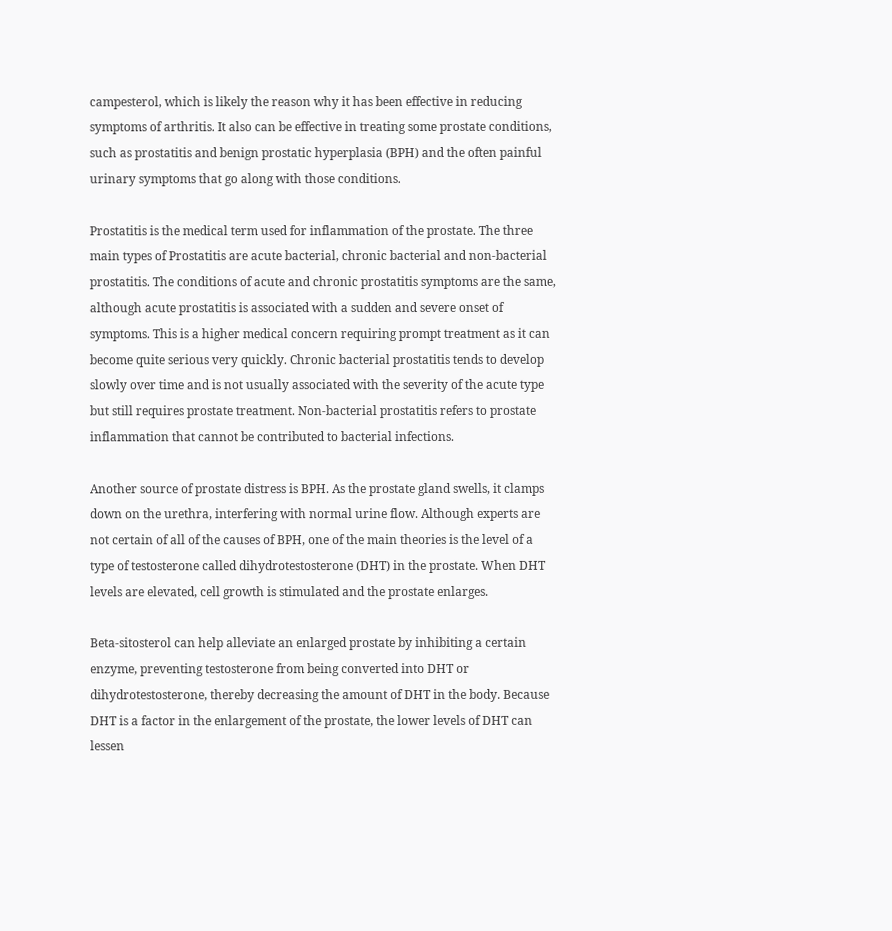campesterol, which is likely the reason why it has been effective in reducing symptoms of arthritis. It also can be effective in treating some prostate conditions, such as prostatitis and benign prostatic hyperplasia (BPH) and the often painful urinary symptoms that go along with those conditions.

Prostatitis is the medical term used for inflammation of the prostate. The three main types of Prostatitis are acute bacterial, chronic bacterial and non-bacterial prostatitis. The conditions of acute and chronic prostatitis symptoms are the same, although acute prostatitis is associated with a sudden and severe onset of symptoms. This is a higher medical concern requiring prompt treatment as it can become quite serious very quickly. Chronic bacterial prostatitis tends to develop slowly over time and is not usually associated with the severity of the acute type but still requires prostate treatment. Non-bacterial prostatitis refers to prostate inflammation that cannot be contributed to bacterial infections.

Another source of prostate distress is BPH. As the prostate gland swells, it clamps down on the urethra, interfering with normal urine flow. Although experts are not certain of all of the causes of BPH, one of the main theories is the level of a type of testosterone called dihydrotestosterone (DHT) in the prostate. When DHT levels are elevated, cell growth is stimulated and the prostate enlarges.

Beta-sitosterol can help alleviate an enlarged prostate by inhibiting a certain enzyme, preventing testosterone from being converted into DHT or dihydrotestosterone, thereby decreasing the amount of DHT in the body. Because DHT is a factor in the enlargement of the prostate, the lower levels of DHT can lessen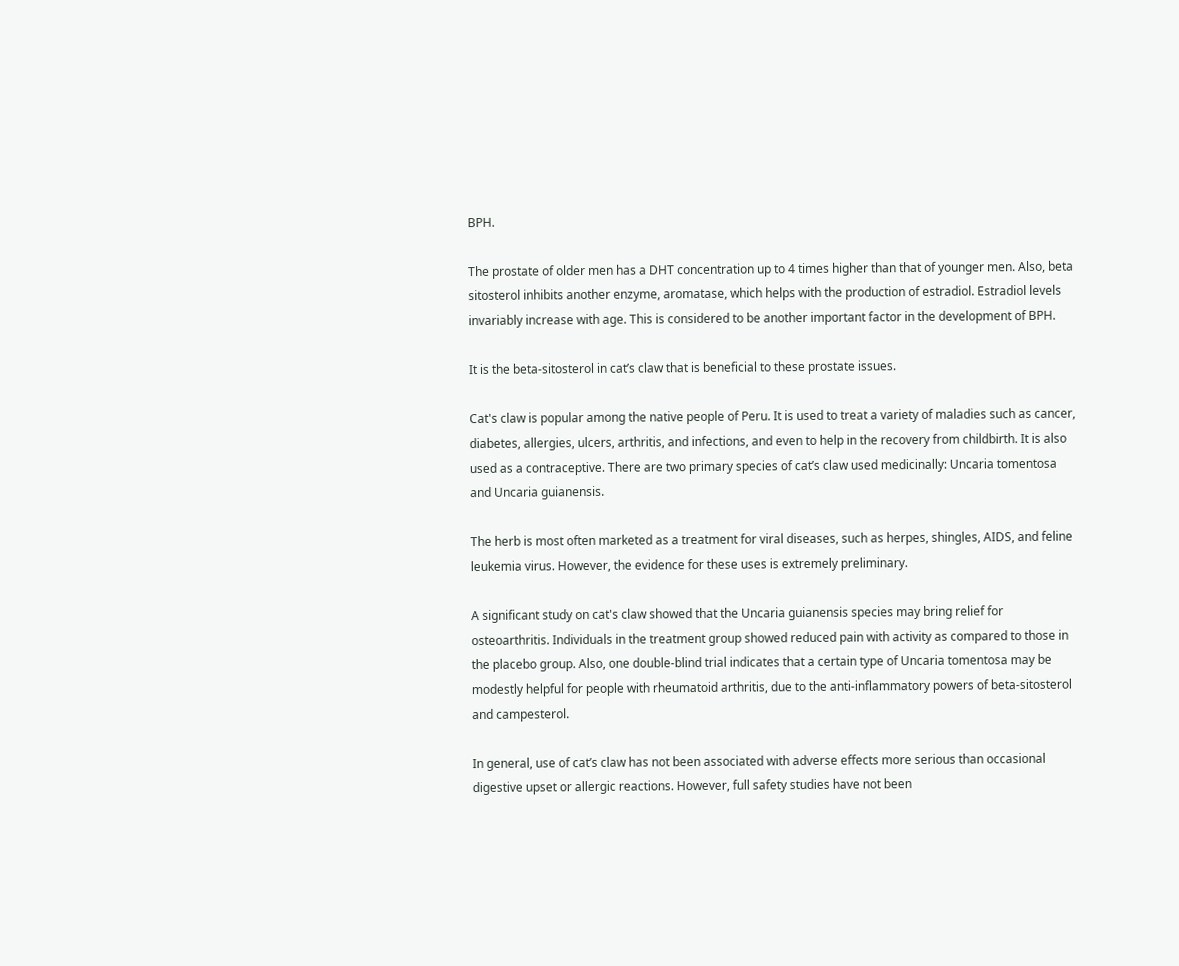BPH.

The prostate of older men has a DHT concentration up to 4 times higher than that of younger men. Also, beta sitosterol inhibits another enzyme, aromatase, which helps with the production of estradiol. Estradiol levels invariably increase with age. This is considered to be another important factor in the development of BPH.

It is the beta-sitosterol in cat’s claw that is beneficial to these prostate issues.

Cat's claw is popular among the native people of Peru. It is used to treat a variety of maladies such as cancer, diabetes, allergies, ulcers, arthritis, and infections, and even to help in the recovery from childbirth. It is also used as a contraceptive. There are two primary species of cat’s claw used medicinally: Uncaria tomentosa and Uncaria guianensis.

The herb is most often marketed as a treatment for viral diseases, such as herpes, shingles, AIDS, and feline leukemia virus. However, the evidence for these uses is extremely preliminary.

A significant study on cat's claw showed that the Uncaria guianensis species may bring relief for osteoarthritis. Individuals in the treatment group showed reduced pain with activity as compared to those in the placebo group. Also, one double-blind trial indicates that a certain type of Uncaria tomentosa may be modestly helpful for people with rheumatoid arthritis, due to the anti-inflammatory powers of beta-sitosterol and campesterol.

In general, use of cat’s claw has not been associated with adverse effects more serious than occasional digestive upset or allergic reactions. However, full safety studies have not been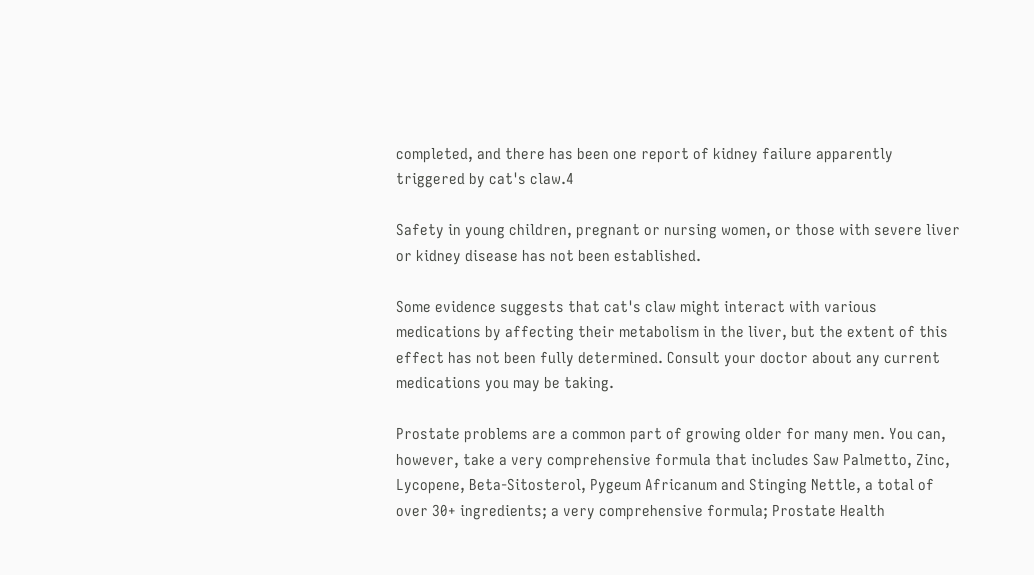completed, and there has been one report of kidney failure apparently triggered by cat's claw.4

Safety in young children, pregnant or nursing women, or those with severe liver or kidney disease has not been established.

Some evidence suggests that cat's claw might interact with various medications by affecting their metabolism in the liver, but the extent of this effect has not been fully determined. Consult your doctor about any current medications you may be taking.

Prostate problems are a common part of growing older for many men. You can, however, take a very comprehensive formula that includes Saw Palmetto, Zinc, Lycopene, Beta-Sitosterol, Pygeum Africanum and Stinging Nettle, a total of over 30+ ingredients; a very comprehensive formula; Prostate Health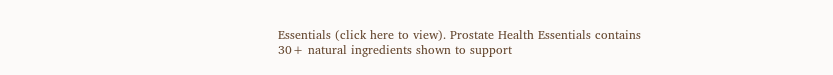Essentials (click here to view). Prostate Health Essentials contains 30+ natural ingredients shown to support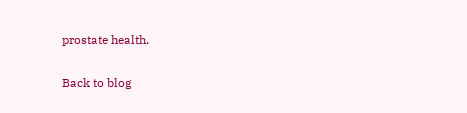prostate health.

Back to blog